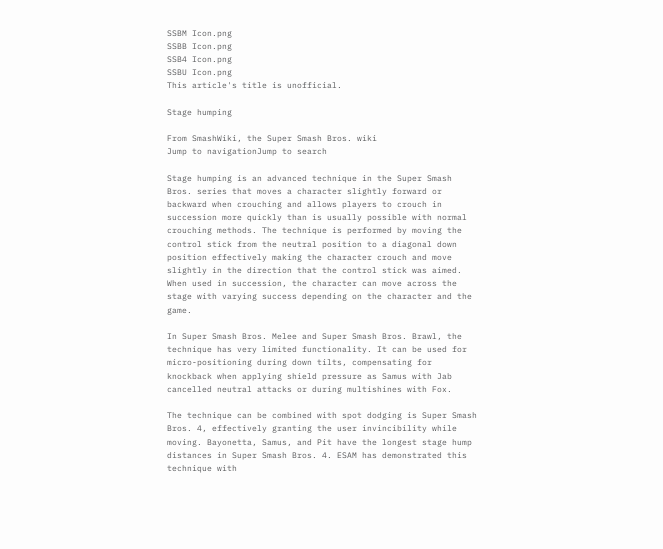SSBM Icon.png
SSBB Icon.png
SSB4 Icon.png
SSBU Icon.png
This article's title is unofficial.

Stage humping

From SmashWiki, the Super Smash Bros. wiki
Jump to navigationJump to search

Stage humping is an advanced technique in the Super Smash Bros. series that moves a character slightly forward or backward when crouching and allows players to crouch in succession more quickly than is usually possible with normal crouching methods. The technique is performed by moving the control stick from the neutral position to a diagonal down position effectively making the character crouch and move slightly in the direction that the control stick was aimed. When used in succession, the character can move across the stage with varying success depending on the character and the game.

In Super Smash Bros. Melee and Super Smash Bros. Brawl, the technique has very limited functionality. It can be used for micro-positioning during down tilts, compensating for knockback when applying shield pressure as Samus with Jab cancelled neutral attacks or during multishines with Fox.

The technique can be combined with spot dodging is Super Smash Bros. 4, effectively granting the user invincibility while moving. Bayonetta, Samus, and Pit have the longest stage hump distances in Super Smash Bros. 4. ESAM has demonstrated this technique with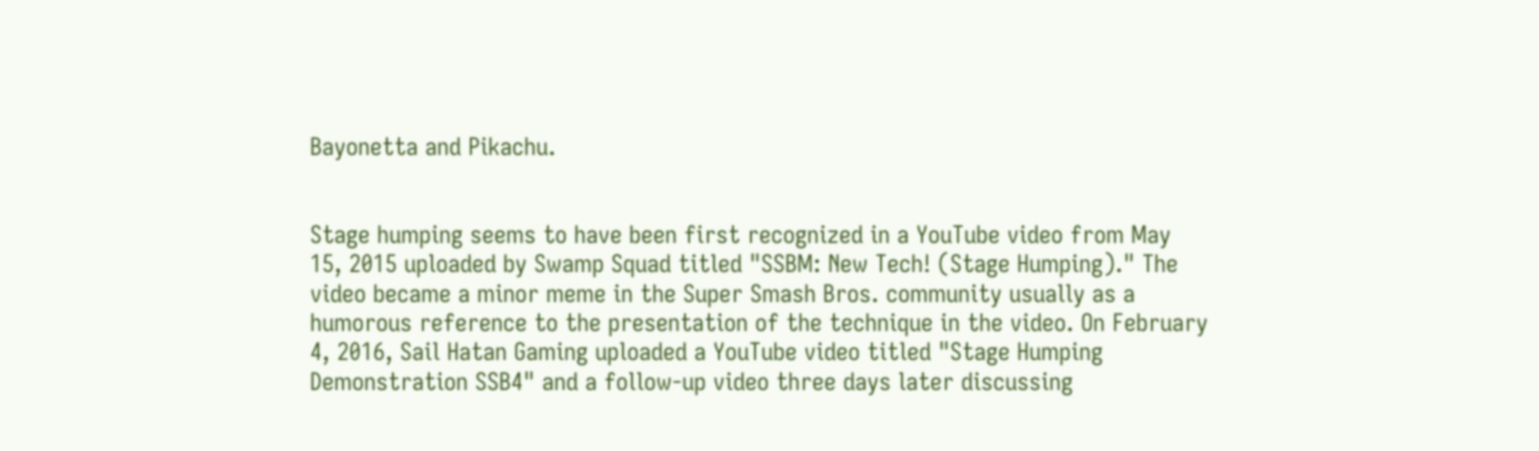Bayonetta and Pikachu.


Stage humping seems to have been first recognized in a YouTube video from May 15, 2015 uploaded by Swamp Squad titled "SSBM: New Tech! (Stage Humping)." The video became a minor meme in the Super Smash Bros. community usually as a humorous reference to the presentation of the technique in the video. On February 4, 2016, Sail Hatan Gaming uploaded a YouTube video titled "Stage Humping Demonstration SSB4" and a follow-up video three days later discussing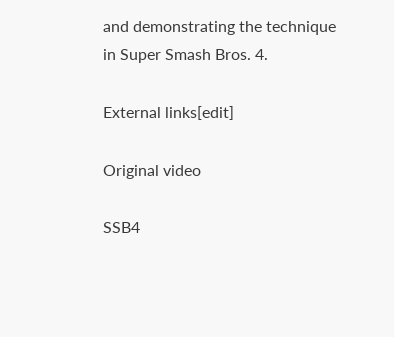and demonstrating the technique in Super Smash Bros. 4.

External links[edit]

Original video

SSB4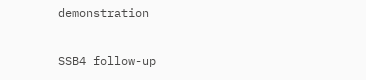demonstration

SSB4 follow-up